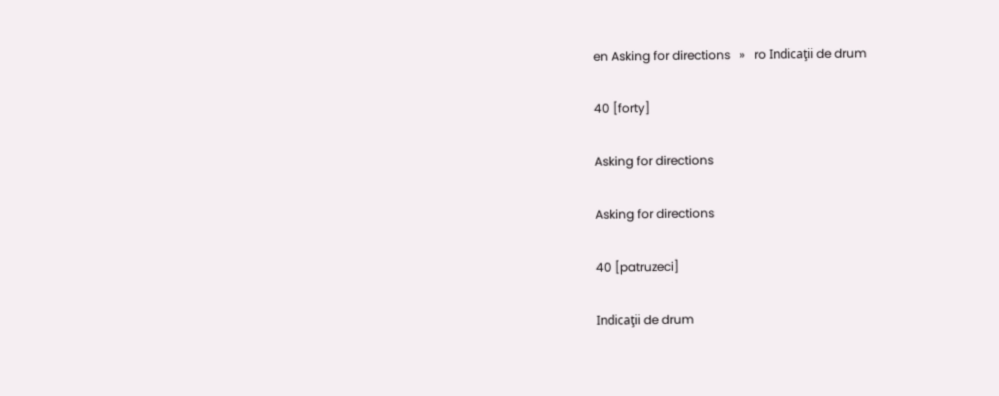en Asking for directions   »   ro Indicaţii de drum

40 [forty]

Asking for directions

Asking for directions

40 [patruzeci]

Indicaţii de drum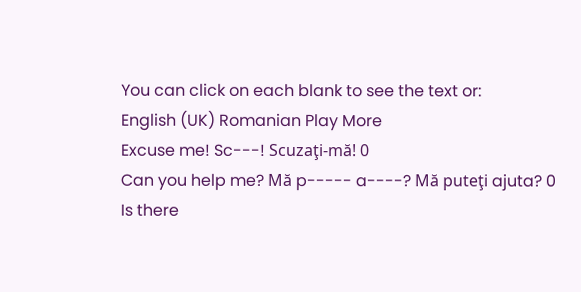You can click on each blank to see the text or:
English (UK) Romanian Play More
Excuse me! Sc---! Scuzaţi-mă! 0
Can you help me? Mă p----- a----? Mă puteţi ajuta? 0
Is there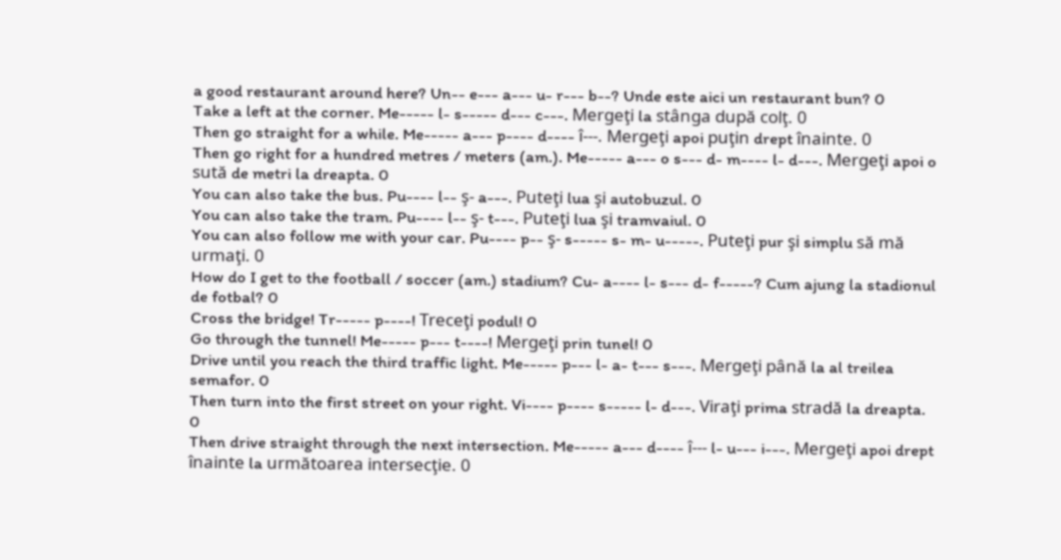a good restaurant around here? Un-- e--- a--- u- r--- b--? Unde este aici un restaurant bun? 0
Take a left at the corner. Me----- l- s----- d--- c---. Mergeţi la stânga după colţ. 0
Then go straight for a while. Me----- a--- p---- d---- î---. Mergeţi apoi puţin drept înainte. 0
Then go right for a hundred metres / meters (am.). Me----- a--- o s--- d- m---- l- d---. Mergeţi apoi o sută de metri la dreapta. 0
You can also take the bus. Pu---- l-- ş- a---. Puteţi lua şi autobuzul. 0
You can also take the tram. Pu---- l-- ş- t---. Puteţi lua şi tramvaiul. 0
You can also follow me with your car. Pu---- p-- ş- s----- s- m- u-----. Puteţi pur şi simplu să mă urmaţi. 0
How do I get to the football / soccer (am.) stadium? Cu- a---- l- s--- d- f-----? Cum ajung la stadionul de fotbal? 0
Cross the bridge! Tr----- p----! Treceţi podul! 0
Go through the tunnel! Me----- p--- t----! Mergeţi prin tunel! 0
Drive until you reach the third traffic light. Me----- p--- l- a- t--- s---. Mergeţi până la al treilea semafor. 0
Then turn into the first street on your right. Vi---- p---- s----- l- d---. Viraţi prima stradă la dreapta. 0
Then drive straight through the next intersection. Me----- a--- d---- î--- l- u--- i---. Mergeţi apoi drept înainte la următoarea intersecţie. 0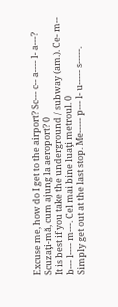Excuse me, how do I get to the airport? Sc--- c-- a---- l- a---? Scuzaţi-mă, cum ajung la aeroport? 0
It is best if you take the underground / subway (am.). Ce- m-- b--- l---- m---. Cel mai bine luaţi metroul. 0
Simply get out at the last stop. Me----- p--- l- u----- s-----.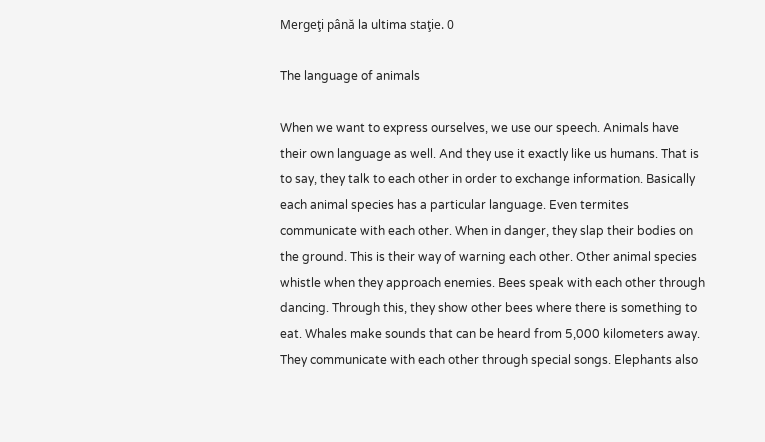Mergeţi până la ultima staţie. 0

The language of animals

When we want to express ourselves, we use our speech. Animals have their own language as well. And they use it exactly like us humans. That is to say, they talk to each other in order to exchange information. Basically each animal species has a particular language. Even termites communicate with each other. When in danger, they slap their bodies on the ground. This is their way of warning each other. Other animal species whistle when they approach enemies. Bees speak with each other through dancing. Through this, they show other bees where there is something to eat. Whales make sounds that can be heard from 5,000 kilometers away. They communicate with each other through special songs. Elephants also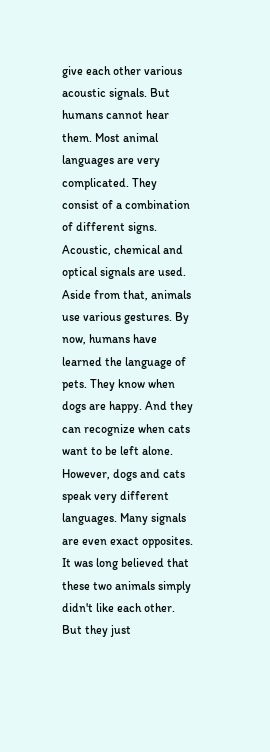give each other various acoustic signals. But humans cannot hear them. Most animal languages are very complicated. They consist of a combination of different signs. Acoustic, chemical and optical signals are used. Aside from that, animals use various gestures. By now, humans have learned the language of pets. They know when dogs are happy. And they can recognize when cats want to be left alone. However, dogs and cats speak very different languages. Many signals are even exact opposites. It was long believed that these two animals simply didn't like each other. But they just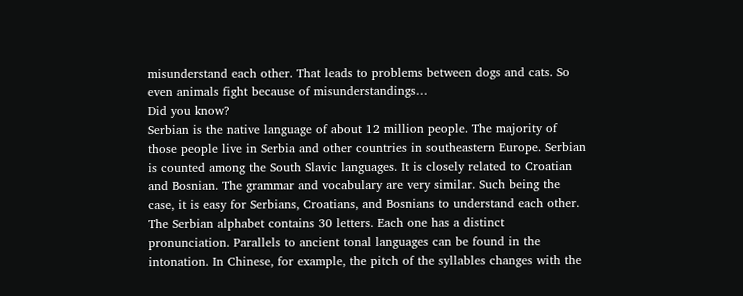misunderstand each other. That leads to problems between dogs and cats. So even animals fight because of misunderstandings…
Did you know?
Serbian is the native language of about 12 million people. The majority of those people live in Serbia and other countries in southeastern Europe. Serbian is counted among the South Slavic languages. It is closely related to Croatian and Bosnian. The grammar and vocabulary are very similar. Such being the case, it is easy for Serbians, Croatians, and Bosnians to understand each other. The Serbian alphabet contains 30 letters. Each one has a distinct pronunciation. Parallels to ancient tonal languages can be found in the intonation. In Chinese, for example, the pitch of the syllables changes with the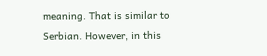meaning. That is similar to Serbian. However, in this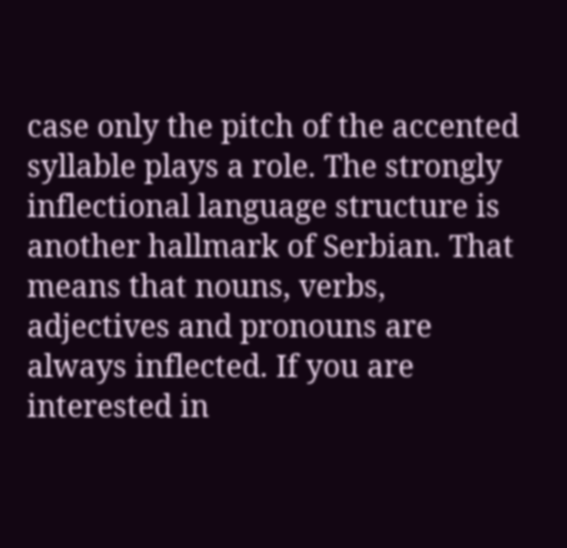case only the pitch of the accented syllable plays a role. The strongly inflectional language structure is another hallmark of Serbian. That means that nouns, verbs, adjectives and pronouns are always inflected. If you are interested in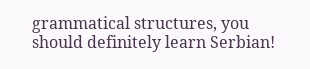grammatical structures, you should definitely learn Serbian!